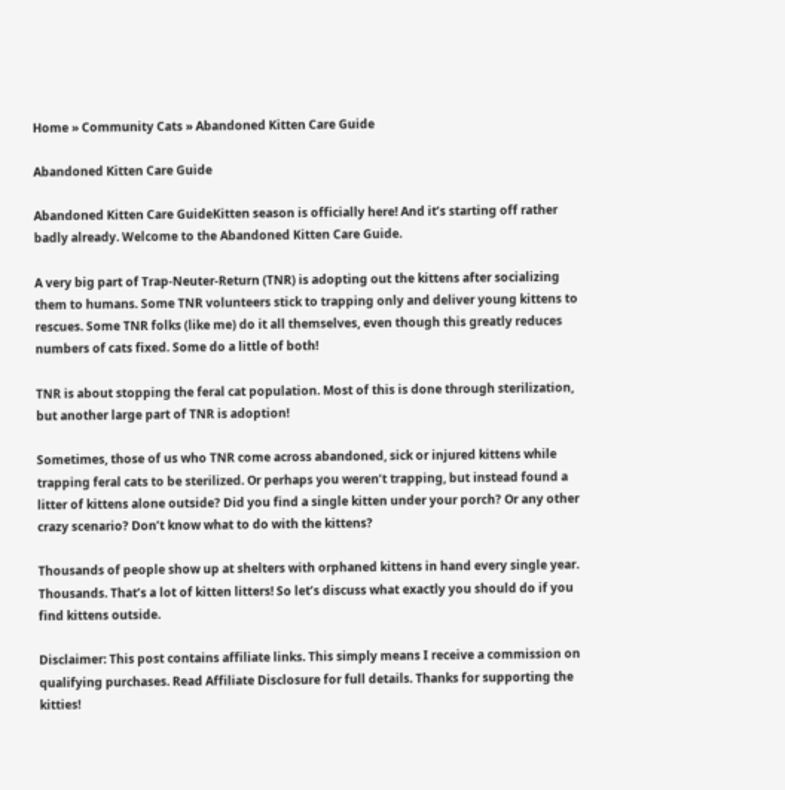Home » Community Cats » Abandoned Kitten Care Guide

Abandoned Kitten Care Guide

Abandoned Kitten Care GuideKitten season is officially here! And it’s starting off rather badly already. Welcome to the Abandoned Kitten Care Guide.

A very big part of Trap-Neuter-Return (TNR) is adopting out the kittens after socializing them to humans. Some TNR volunteers stick to trapping only and deliver young kittens to rescues. Some TNR folks (like me) do it all themselves, even though this greatly reduces numbers of cats fixed. Some do a little of both!

TNR is about stopping the feral cat population. Most of this is done through sterilization, but another large part of TNR is adoption!

Sometimes, those of us who TNR come across abandoned, sick or injured kittens while trapping feral cats to be sterilized. Or perhaps you weren’t trapping, but instead found a litter of kittens alone outside? Did you find a single kitten under your porch? Or any other crazy scenario? Don’t know what to do with the kittens?

Thousands of people show up at shelters with orphaned kittens in hand every single year. Thousands. That’s a lot of kitten litters! So let’s discuss what exactly you should do if you find kittens outside.

Disclaimer: This post contains affiliate links. This simply means I receive a commission on qualifying purchases. Read Affiliate Disclosure for full details. Thanks for supporting the kitties!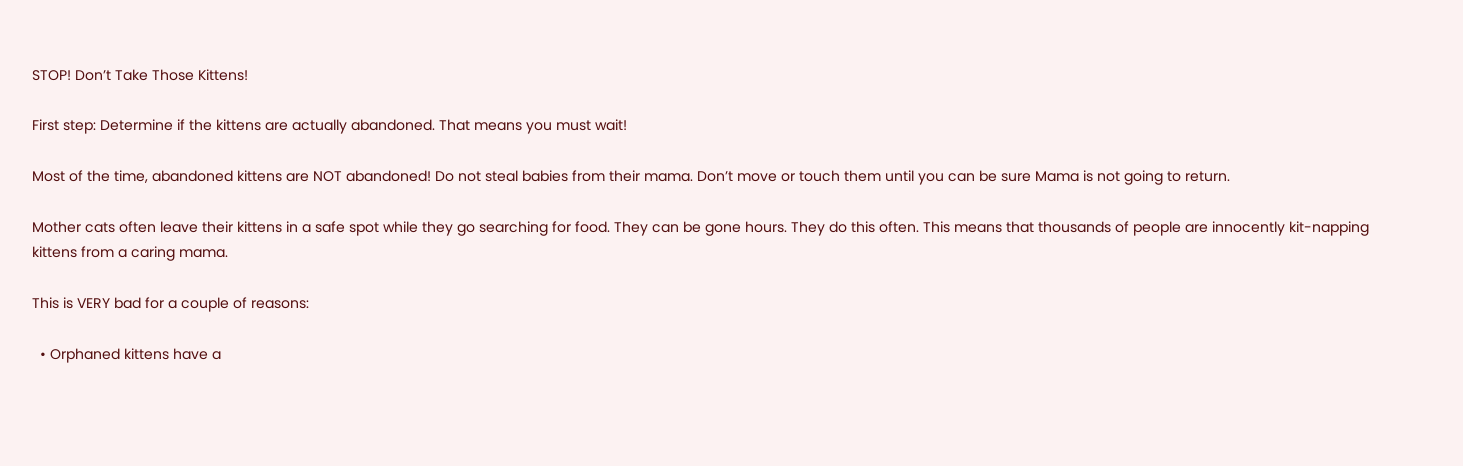STOP! Don’t Take Those Kittens!

First step: Determine if the kittens are actually abandoned. That means you must wait!

Most of the time, abandoned kittens are NOT abandoned! Do not steal babies from their mama. Don’t move or touch them until you can be sure Mama is not going to return.

Mother cats often leave their kittens in a safe spot while they go searching for food. They can be gone hours. They do this often. This means that thousands of people are innocently kit-napping kittens from a caring mama.

This is VERY bad for a couple of reasons:

  • Orphaned kittens have a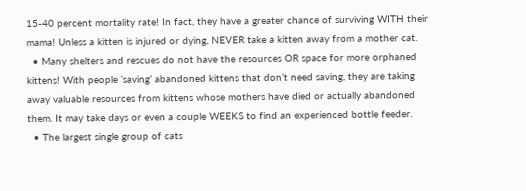15-40 percent mortality rate! In fact, they have a greater chance of surviving WITH their mama! Unless a kitten is injured or dying, NEVER take a kitten away from a mother cat.
  • Many shelters and rescues do not have the resources OR space for more orphaned kittens! With people ‘saving’ abandoned kittens that don’t need saving, they are taking away valuable resources from kittens whose mothers have died or actually abandoned them. It may take days or even a couple WEEKS to find an experienced bottle feeder.
  • The largest single group of cats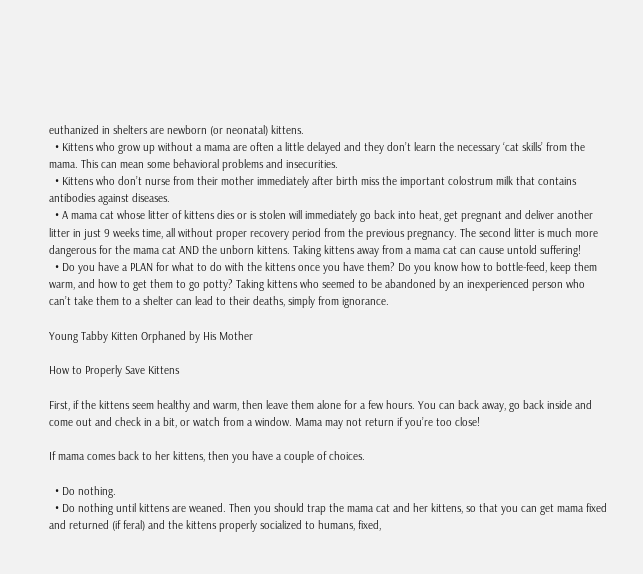euthanized in shelters are newborn (or neonatal) kittens.
  • Kittens who grow up without a mama are often a little delayed and they don’t learn the necessary ‘cat skills’ from the mama. This can mean some behavioral problems and insecurities.
  • Kittens who don’t nurse from their mother immediately after birth miss the important colostrum milk that contains antibodies against diseases.
  • A mama cat whose litter of kittens dies or is stolen will immediately go back into heat, get pregnant and deliver another litter in just 9 weeks time, all without proper recovery period from the previous pregnancy. The second litter is much more dangerous for the mama cat AND the unborn kittens. Taking kittens away from a mama cat can cause untold suffering!
  • Do you have a PLAN for what to do with the kittens once you have them? Do you know how to bottle-feed, keep them warm, and how to get them to go potty? Taking kittens who seemed to be abandoned by an inexperienced person who can’t take them to a shelter can lead to their deaths, simply from ignorance.

Young Tabby Kitten Orphaned by His Mother

How to Properly Save Kittens

First, if the kittens seem healthy and warm, then leave them alone for a few hours. You can back away, go back inside and come out and check in a bit, or watch from a window. Mama may not return if you’re too close!

If mama comes back to her kittens, then you have a couple of choices.

  • Do nothing.
  • Do nothing until kittens are weaned. Then you should trap the mama cat and her kittens, so that you can get mama fixed and returned (if feral) and the kittens properly socialized to humans, fixed,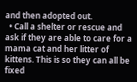and then adopted out.
  • Call a shelter or rescue and ask if they are able to care for a mama cat and her litter of kittens. This is so they can all be fixed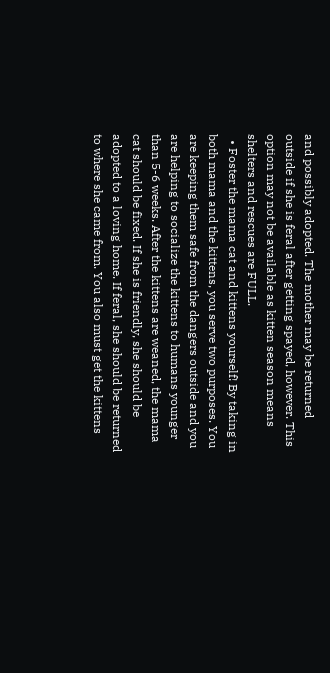and possibly adopted. The mother may be returned outside if she is feral after getting spayed, however. This option may not be available as kitten season means shelters and rescues are FULL.
  • Foster the mama cat and kittens yourself! By taking in both mama and the kittens, you serve two purposes. You are keeping them safe from the dangers outside and you are helping to socialize the kittens to humans younger than 5-6 weeks. After the kittens are weaned, the mama cat should be fixed. If she is friendly, she should be adopted to a loving home. If feral, she should be returned to where she came from. You also must get the kittens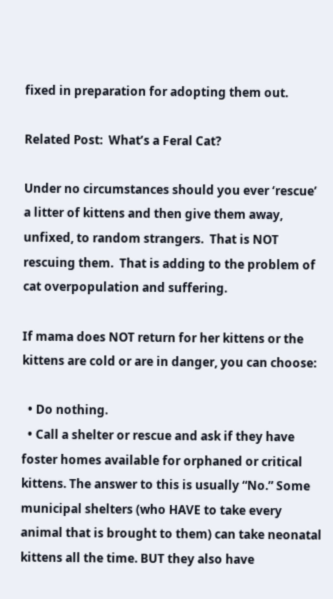fixed in preparation for adopting them out.

Related Post:  What’s a Feral Cat?

Under no circumstances should you ever ‘rescue’ a litter of kittens and then give them away, unfixed, to random strangers.  That is NOT rescuing them.  That is adding to the problem of cat overpopulation and suffering.

If mama does NOT return for her kittens or the kittens are cold or are in danger, you can choose:

  • Do nothing.
  • Call a shelter or rescue and ask if they have foster homes available for orphaned or critical kittens. The answer to this is usually “No.” Some municipal shelters (who HAVE to take every animal that is brought to them) can take neonatal kittens all the time. BUT they also have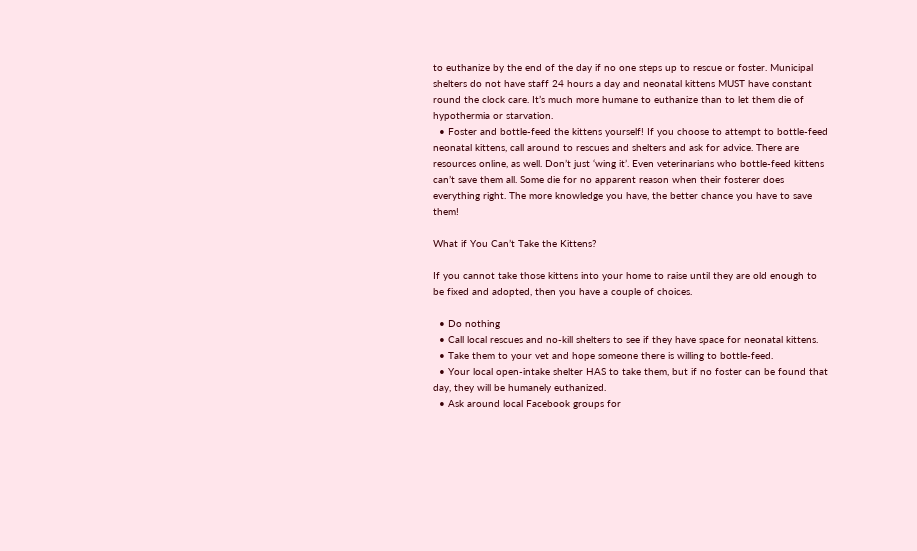to euthanize by the end of the day if no one steps up to rescue or foster. Municipal shelters do not have staff 24 hours a day and neonatal kittens MUST have constant round the clock care. It’s much more humane to euthanize than to let them die of hypothermia or starvation.
  • Foster and bottle-feed the kittens yourself! If you choose to attempt to bottle-feed neonatal kittens, call around to rescues and shelters and ask for advice. There are resources online, as well. Don’t just ‘wing it’. Even veterinarians who bottle-feed kittens can’t save them all. Some die for no apparent reason when their fosterer does everything right. The more knowledge you have, the better chance you have to save them!

What if You Can’t Take the Kittens?

If you cannot take those kittens into your home to raise until they are old enough to be fixed and adopted, then you have a couple of choices.

  • Do nothing
  • Call local rescues and no-kill shelters to see if they have space for neonatal kittens.
  • Take them to your vet and hope someone there is willing to bottle-feed.
  • Your local open-intake shelter HAS to take them, but if no foster can be found that day, they will be humanely euthanized.
  • Ask around local Facebook groups for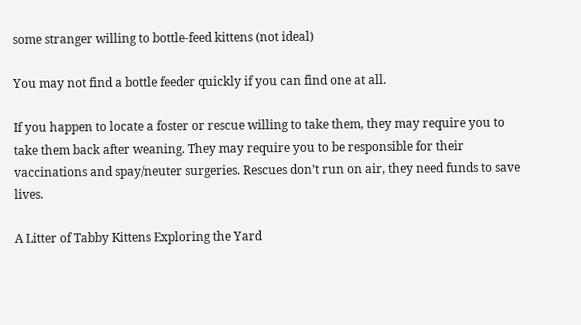some stranger willing to bottle-feed kittens (not ideal)

You may not find a bottle feeder quickly if you can find one at all.

If you happen to locate a foster or rescue willing to take them, they may require you to take them back after weaning. They may require you to be responsible for their vaccinations and spay/neuter surgeries. Rescues don’t run on air, they need funds to save lives.

A Litter of Tabby Kittens Exploring the Yard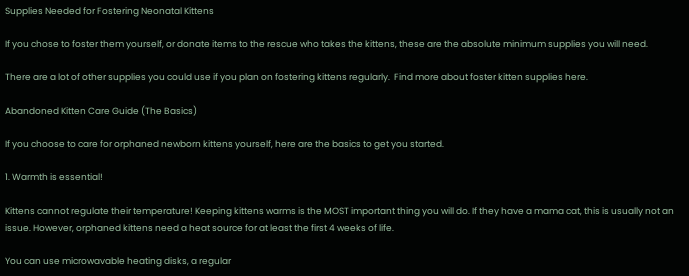Supplies Needed for Fostering Neonatal Kittens

If you chose to foster them yourself, or donate items to the rescue who takes the kittens, these are the absolute minimum supplies you will need.

There are a lot of other supplies you could use if you plan on fostering kittens regularly.  Find more about foster kitten supplies here.

Abandoned Kitten Care Guide (The Basics)

If you choose to care for orphaned newborn kittens yourself, here are the basics to get you started.

1. Warmth is essential!

Kittens cannot regulate their temperature! Keeping kittens warms is the MOST important thing you will do. If they have a mama cat, this is usually not an issue. However, orphaned kittens need a heat source for at least the first 4 weeks of life.

You can use microwavable heating disks, a regular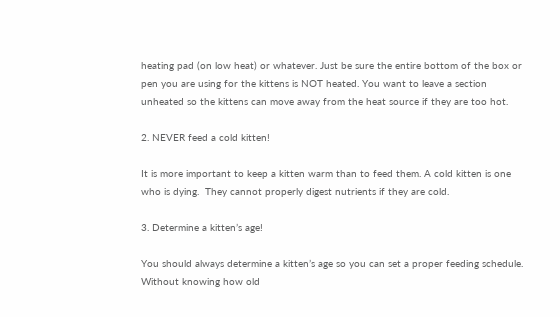heating pad (on low heat) or whatever. Just be sure the entire bottom of the box or pen you are using for the kittens is NOT heated. You want to leave a section unheated so the kittens can move away from the heat source if they are too hot.

2. NEVER feed a cold kitten!

It is more important to keep a kitten warm than to feed them. A cold kitten is one who is dying.  They cannot properly digest nutrients if they are cold.

3. Determine a kitten’s age!

You should always determine a kitten’s age so you can set a proper feeding schedule. Without knowing how old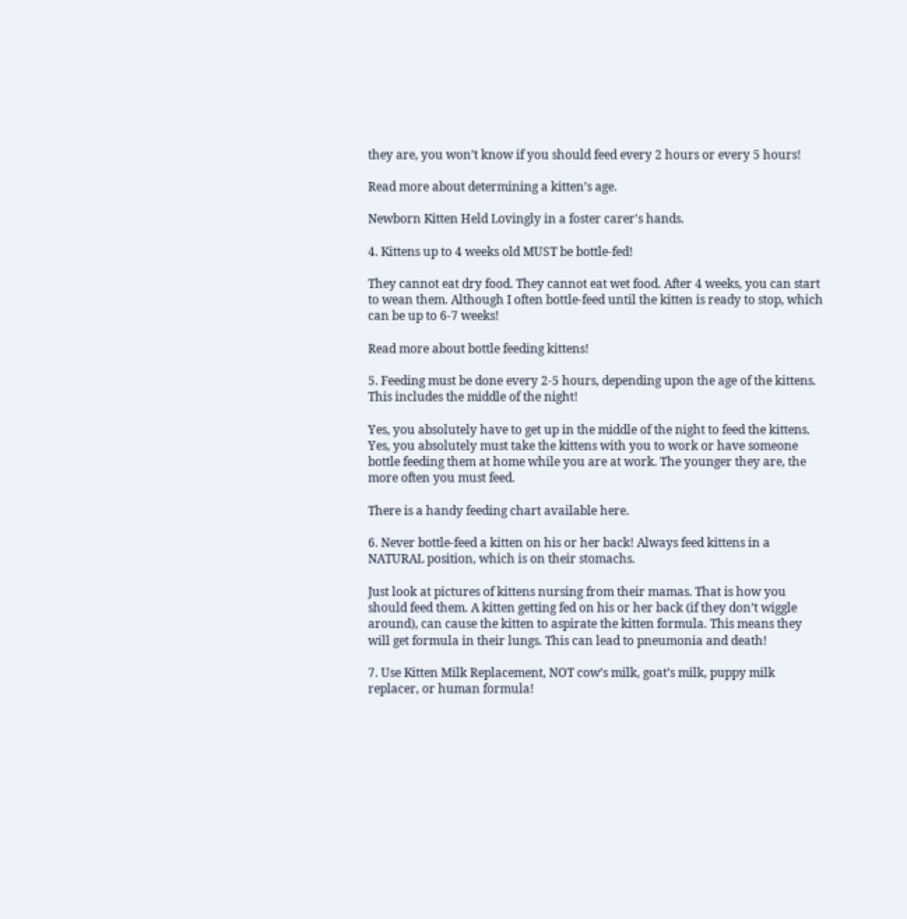they are, you won’t know if you should feed every 2 hours or every 5 hours!

Read more about determining a kitten’s age.

Newborn Kitten Held Lovingly in a foster carer's hands.

4. Kittens up to 4 weeks old MUST be bottle-fed!

They cannot eat dry food. They cannot eat wet food. After 4 weeks, you can start to wean them. Although I often bottle-feed until the kitten is ready to stop, which can be up to 6-7 weeks!

Read more about bottle feeding kittens!

5. Feeding must be done every 2-5 hours, depending upon the age of the kittens. This includes the middle of the night!

Yes, you absolutely have to get up in the middle of the night to feed the kittens. Yes, you absolutely must take the kittens with you to work or have someone bottle feeding them at home while you are at work. The younger they are, the more often you must feed.

There is a handy feeding chart available here.

6. Never bottle-feed a kitten on his or her back! Always feed kittens in a NATURAL position, which is on their stomachs.

Just look at pictures of kittens nursing from their mamas. That is how you should feed them. A kitten getting fed on his or her back (if they don’t wiggle around), can cause the kitten to aspirate the kitten formula. This means they will get formula in their lungs. This can lead to pneumonia and death!

7. Use Kitten Milk Replacement, NOT cow’s milk, goat’s milk, puppy milk replacer, or human formula!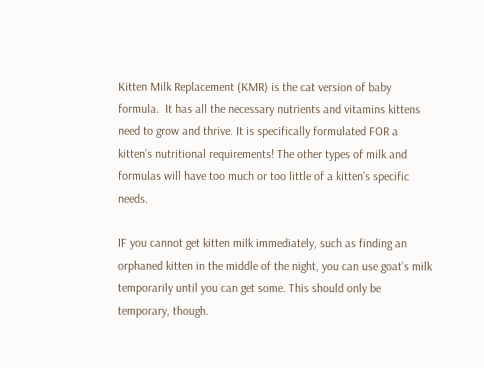Kitten Milk Replacement (KMR) is the cat version of baby formula.  It has all the necessary nutrients and vitamins kittens need to grow and thrive. It is specifically formulated FOR a kitten’s nutritional requirements! The other types of milk and formulas will have too much or too little of a kitten’s specific needs.

IF you cannot get kitten milk immediately, such as finding an orphaned kitten in the middle of the night, you can use goat’s milk temporarily until you can get some. This should only be temporary, though.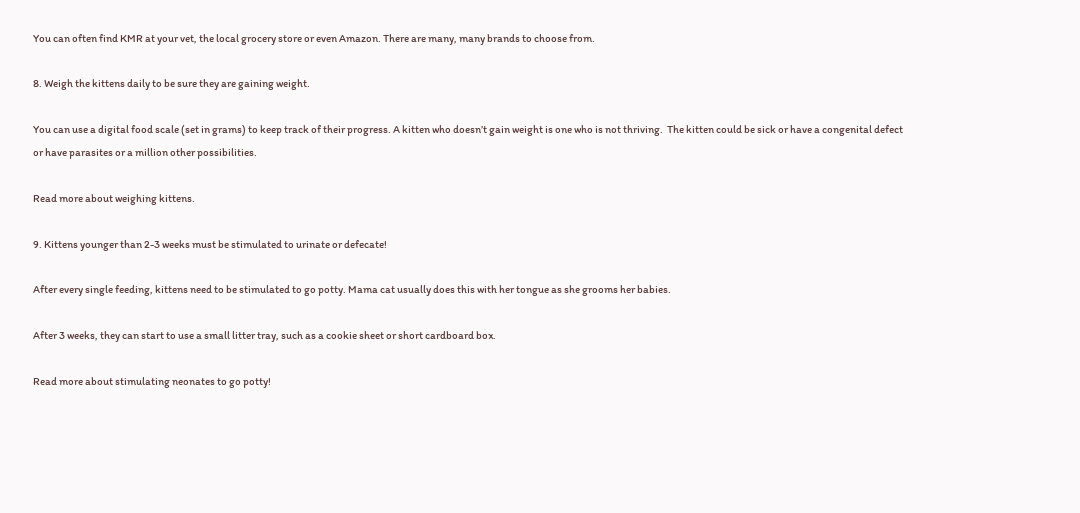You can often find KMR at your vet, the local grocery store or even Amazon. There are many, many brands to choose from.

8. Weigh the kittens daily to be sure they are gaining weight.

You can use a digital food scale (set in grams) to keep track of their progress. A kitten who doesn’t gain weight is one who is not thriving.  The kitten could be sick or have a congenital defect or have parasites or a million other possibilities.

Read more about weighing kittens.

9. Kittens younger than 2-3 weeks must be stimulated to urinate or defecate!

After every single feeding, kittens need to be stimulated to go potty. Mama cat usually does this with her tongue as she grooms her babies.

After 3 weeks, they can start to use a small litter tray, such as a cookie sheet or short cardboard box.

Read more about stimulating neonates to go potty!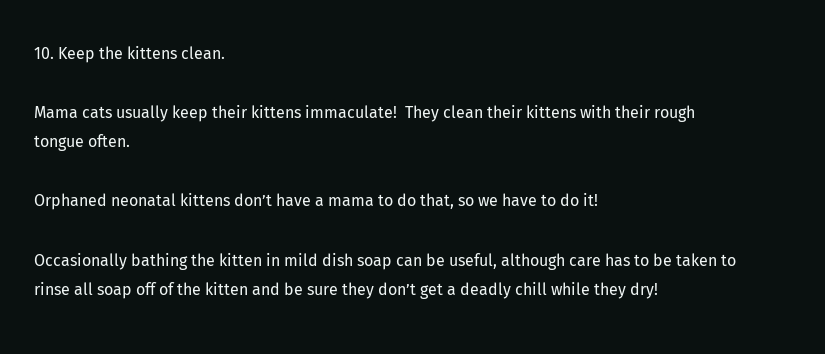10. Keep the kittens clean.

Mama cats usually keep their kittens immaculate!  They clean their kittens with their rough tongue often.

Orphaned neonatal kittens don’t have a mama to do that, so we have to do it!

Occasionally bathing the kitten in mild dish soap can be useful, although care has to be taken to rinse all soap off of the kitten and be sure they don’t get a deadly chill while they dry!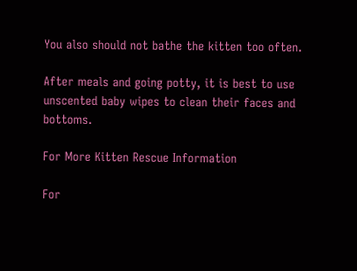You also should not bathe the kitten too often.

After meals and going potty, it is best to use unscented baby wipes to clean their faces and bottoms.

For More Kitten Rescue Information

For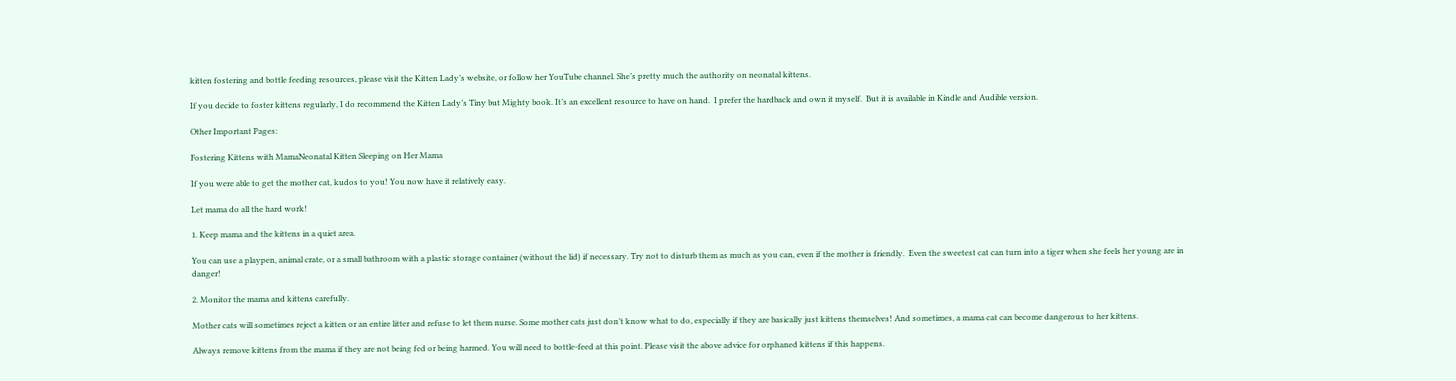kitten fostering and bottle feeding resources, please visit the Kitten Lady’s website, or follow her YouTube channel. She’s pretty much the authority on neonatal kittens.

If you decide to foster kittens regularly, I do recommend the Kitten Lady’s Tiny but Mighty book. It’s an excellent resource to have on hand.  I prefer the hardback and own it myself.  But it is available in Kindle and Audible version.

Other Important Pages:

Fostering Kittens with MamaNeonatal Kitten Sleeping on Her Mama

If you were able to get the mother cat, kudos to you! You now have it relatively easy.

Let mama do all the hard work!

1. Keep mama and the kittens in a quiet area.

You can use a playpen, animal crate, or a small bathroom with a plastic storage container (without the lid) if necessary. Try not to disturb them as much as you can, even if the mother is friendly.  Even the sweetest cat can turn into a tiger when she feels her young are in danger!

2. Monitor the mama and kittens carefully.

Mother cats will sometimes reject a kitten or an entire litter and refuse to let them nurse. Some mother cats just don’t know what to do, especially if they are basically just kittens themselves! And sometimes, a mama cat can become dangerous to her kittens.

Always remove kittens from the mama if they are not being fed or being harmed. You will need to bottle-feed at this point. Please visit the above advice for orphaned kittens if this happens.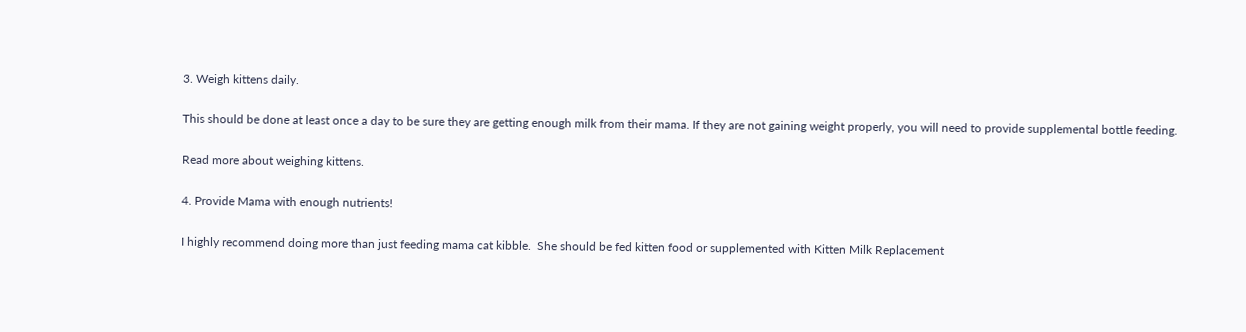3. Weigh kittens daily.

This should be done at least once a day to be sure they are getting enough milk from their mama. If they are not gaining weight properly, you will need to provide supplemental bottle feeding.

Read more about weighing kittens.

4. Provide Mama with enough nutrients!

I highly recommend doing more than just feeding mama cat kibble.  She should be fed kitten food or supplemented with Kitten Milk Replacement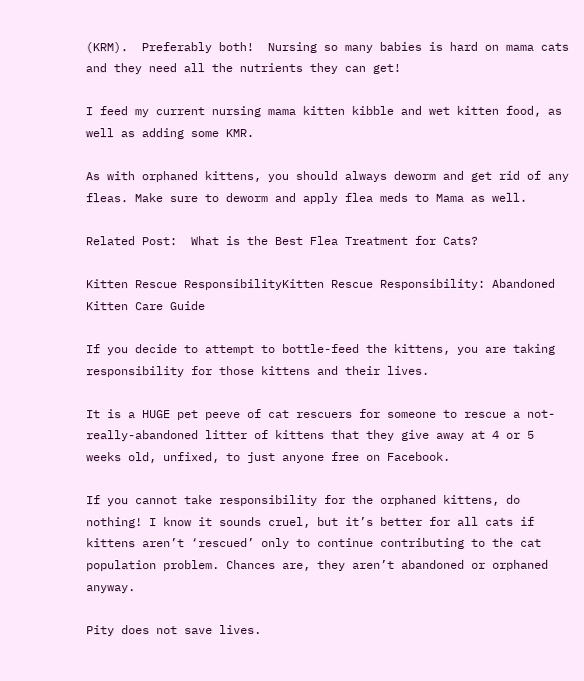(KRM).  Preferably both!  Nursing so many babies is hard on mama cats and they need all the nutrients they can get!

I feed my current nursing mama kitten kibble and wet kitten food, as well as adding some KMR.

As with orphaned kittens, you should always deworm and get rid of any fleas. Make sure to deworm and apply flea meds to Mama as well.

Related Post:  What is the Best Flea Treatment for Cats?

Kitten Rescue ResponsibilityKitten Rescue Responsibility: Abandoned Kitten Care Guide

If you decide to attempt to bottle-feed the kittens, you are taking responsibility for those kittens and their lives.

It is a HUGE pet peeve of cat rescuers for someone to rescue a not-really-abandoned litter of kittens that they give away at 4 or 5 weeks old, unfixed, to just anyone free on Facebook.

If you cannot take responsibility for the orphaned kittens, do nothing! I know it sounds cruel, but it’s better for all cats if kittens aren’t ‘rescued’ only to continue contributing to the cat population problem. Chances are, they aren’t abandoned or orphaned anyway.

Pity does not save lives.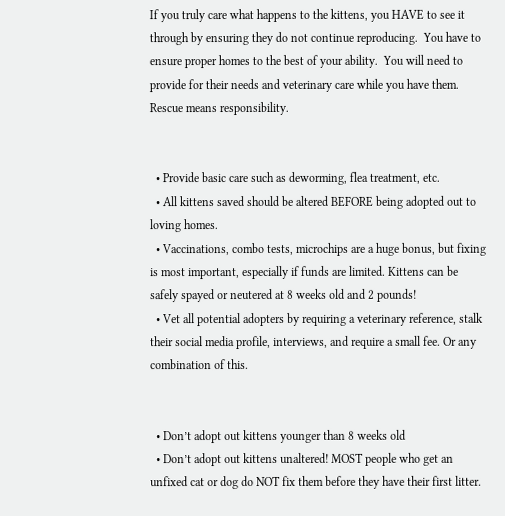If you truly care what happens to the kittens, you HAVE to see it through by ensuring they do not continue reproducing.  You have to ensure proper homes to the best of your ability.  You will need to provide for their needs and veterinary care while you have them.  Rescue means responsibility.


  • Provide basic care such as deworming, flea treatment, etc.
  • All kittens saved should be altered BEFORE being adopted out to loving homes.
  • Vaccinations, combo tests, microchips are a huge bonus, but fixing is most important, especially if funds are limited. Kittens can be safely spayed or neutered at 8 weeks old and 2 pounds!
  • Vet all potential adopters by requiring a veterinary reference, stalk their social media profile, interviews, and require a small fee. Or any combination of this.


  • Don’t adopt out kittens younger than 8 weeks old
  • Don’t adopt out kittens unaltered! MOST people who get an unfixed cat or dog do NOT fix them before they have their first litter.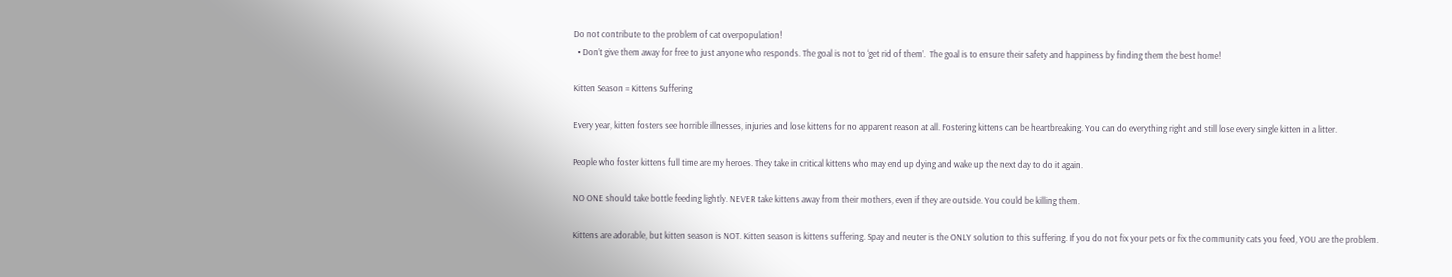Do not contribute to the problem of cat overpopulation!
  • Don’t give them away for free to just anyone who responds. The goal is not to ‘get rid of them’.  The goal is to ensure their safety and happiness by finding them the best home!

Kitten Season = Kittens Suffering

Every year, kitten fosters see horrible illnesses, injuries and lose kittens for no apparent reason at all. Fostering kittens can be heartbreaking. You can do everything right and still lose every single kitten in a litter.

People who foster kittens full time are my heroes. They take in critical kittens who may end up dying and wake up the next day to do it again.

NO ONE should take bottle feeding lightly. NEVER take kittens away from their mothers, even if they are outside. You could be killing them.

Kittens are adorable, but kitten season is NOT. Kitten season is kittens suffering. Spay and neuter is the ONLY solution to this suffering. If you do not fix your pets or fix the community cats you feed, YOU are the problem.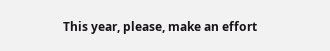This year, please, make an effort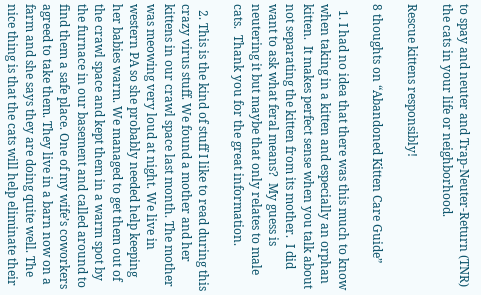to spay and neuter and Trap-Neuter-Return (TNR) the cats in your life or neighborhood.

Rescue kittens responsibly!

8 thoughts on “Abandoned Kitten Care Guide”

  1. I had no idea that there was this much to know when taking in a kitten and especially an orphan kitten.  It makes perfect sense when you talk about not separating the kitten from its mother.  I did want to ask what feral means?  My guess is neutering it but maybe that only relates to male cats.  Thank you for the great information.

  2. This is the kind of stuff I like to read during this crazy virus stuff. We found a mother and her kittens in our crawl space last month. The mother was meowing very loud at night. We live in western PA so she probably needed help keeping her babies warm. We managed to get them out of the crawl space and kept them in a warm spot by the furnace in our basement and called around to find them a safe place. One of my wife’s coworkers agreed to take them. They live in a barn now on a farm and she says they are doing quite well. The nice thing is that the cats will help eliminate their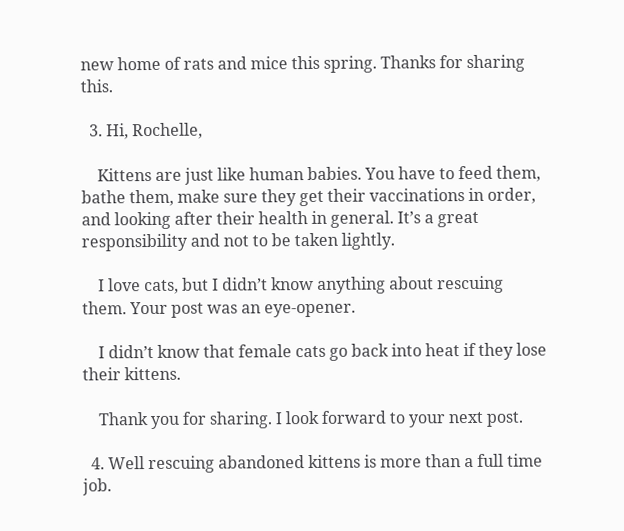new home of rats and mice this spring. Thanks for sharing this.

  3. Hi, Rochelle,

    Kittens are just like human babies. You have to feed them, bathe them, make sure they get their vaccinations in order, and looking after their health in general. It’s a great responsibility and not to be taken lightly.

    I love cats, but I didn’t know anything about rescuing them. Your post was an eye-opener.

    I didn’t know that female cats go back into heat if they lose their kittens.

    Thank you for sharing. I look forward to your next post.

  4. Well rescuing abandoned kittens is more than a full time job.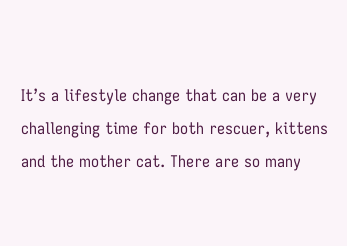It’s a lifestyle change that can be a very challenging time for both rescuer, kittens and the mother cat. There are so many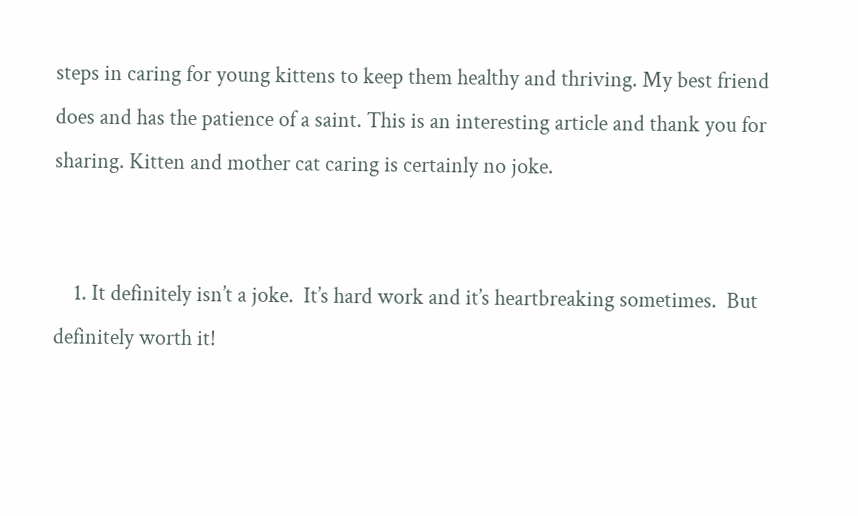steps in caring for young kittens to keep them healthy and thriving. My best friend does and has the patience of a saint. This is an interesting article and thank you for sharing. Kitten and mother cat caring is certainly no joke.


    1. It definitely isn’t a joke.  It’s hard work and it’s heartbreaking sometimes.  But definitely worth it!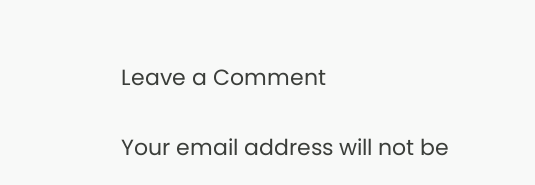Leave a Comment

Your email address will not be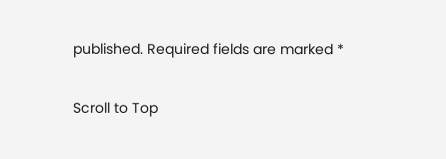published. Required fields are marked *

Scroll to Top